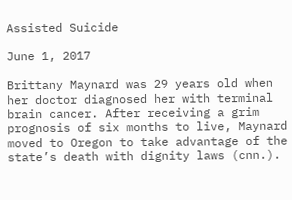Assisted Suicide

June 1, 2017

Brittany Maynard was 29 years old when her doctor diagnosed her with terminal brain cancer. After receiving a grim prognosis of six months to live, Maynard moved to Oregon to take advantage of the state’s death with dignity laws (cnn.).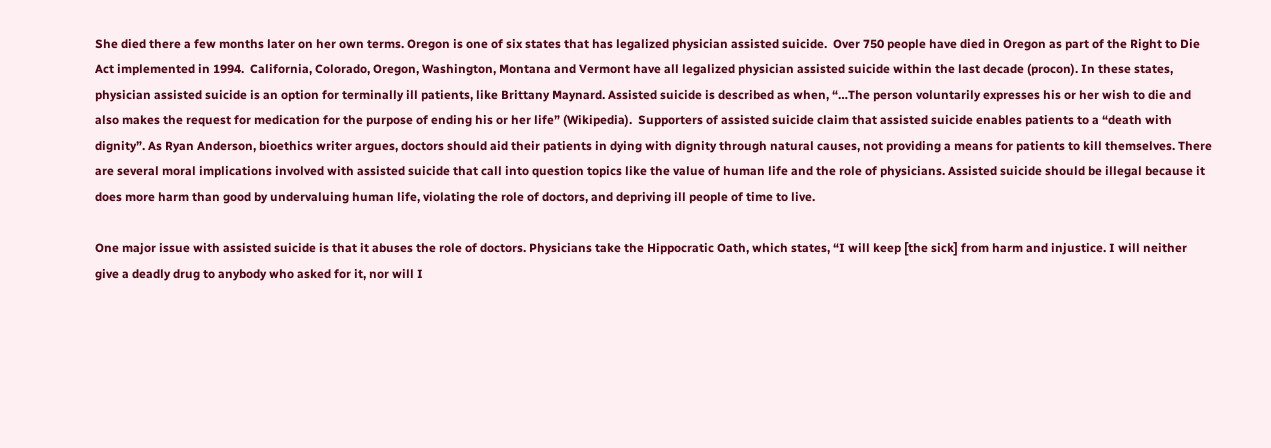She died there a few months later on her own terms. Oregon is one of six states that has legalized physician assisted suicide.  Over 750 people have died in Oregon as part of the Right to Die Act implemented in 1994.  California, Colorado, Oregon, Washington, Montana and Vermont have all legalized physician assisted suicide within the last decade (procon). In these states, physician assisted suicide is an option for terminally ill patients, like Brittany Maynard. Assisted suicide is described as when, “…The person voluntarily expresses his or her wish to die and also makes the request for medication for the purpose of ending his or her life” (Wikipedia).  Supporters of assisted suicide claim that assisted suicide enables patients to a “death with dignity”. As Ryan Anderson, bioethics writer argues, doctors should aid their patients in dying with dignity through natural causes, not providing a means for patients to kill themselves. There are several moral implications involved with assisted suicide that call into question topics like the value of human life and the role of physicians. Assisted suicide should be illegal because it does more harm than good by undervaluing human life, violating the role of doctors, and depriving ill people of time to live.

One major issue with assisted suicide is that it abuses the role of doctors. Physicians take the Hippocratic Oath, which states, “I will keep [the sick] from harm and injustice. I will neither give a deadly drug to anybody who asked for it, nor will I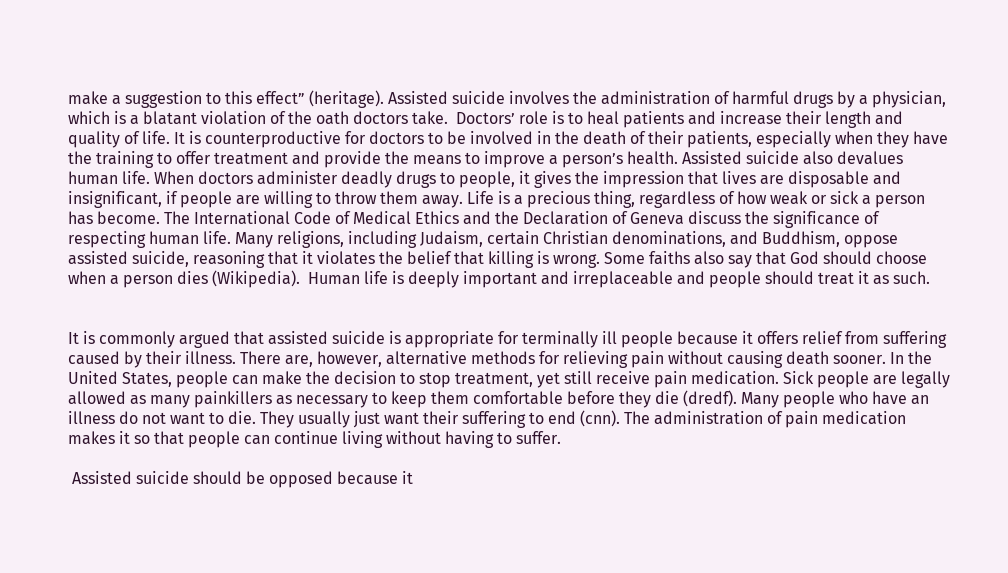make a suggestion to this effect” (heritage). Assisted suicide involves the administration of harmful drugs by a physician, which is a blatant violation of the oath doctors take.  Doctors’ role is to heal patients and increase their length and quality of life. It is counterproductive for doctors to be involved in the death of their patients, especially when they have the training to offer treatment and provide the means to improve a person’s health. Assisted suicide also devalues human life. When doctors administer deadly drugs to people, it gives the impression that lives are disposable and insignificant, if people are willing to throw them away. Life is a precious thing, regardless of how weak or sick a person has become. The International Code of Medical Ethics and the Declaration of Geneva discuss the significance of respecting human life. Many religions, including Judaism, certain Christian denominations, and Buddhism, oppose assisted suicide, reasoning that it violates the belief that killing is wrong. Some faiths also say that God should choose when a person dies (Wikipedia).  Human life is deeply important and irreplaceable and people should treat it as such.


It is commonly argued that assisted suicide is appropriate for terminally ill people because it offers relief from suffering caused by their illness. There are, however, alternative methods for relieving pain without causing death sooner. In the United States, people can make the decision to stop treatment, yet still receive pain medication. Sick people are legally allowed as many painkillers as necessary to keep them comfortable before they die (dredf). Many people who have an illness do not want to die. They usually just want their suffering to end (cnn). The administration of pain medication makes it so that people can continue living without having to suffer.

 Assisted suicide should be opposed because it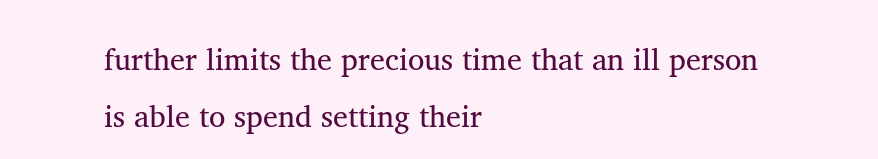further limits the precious time that an ill person is able to spend setting their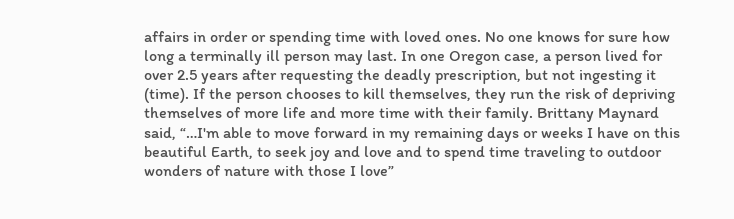affairs in order or spending time with loved ones. No one knows for sure how long a terminally ill person may last. In one Oregon case, a person lived for over 2.5 years after requesting the deadly prescription, but not ingesting it (time). If the person chooses to kill themselves, they run the risk of depriving themselves of more life and more time with their family. Brittany Maynard said, “…I'm able to move forward in my remaining days or weeks I have on this beautiful Earth, to seek joy and love and to spend time traveling to outdoor wonders of nature with those I love”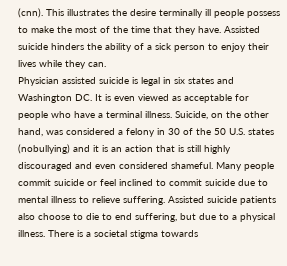(cnn). This illustrates the desire terminally ill people possess to make the most of the time that they have. Assisted suicide hinders the ability of a sick person to enjoy their lives while they can.
Physician assisted suicide is legal in six states and Washington DC. It is even viewed as acceptable for people who have a terminal illness. Suicide, on the other hand, was considered a felony in 30 of the 50 U.S. states (nobullying) and it is an action that is still highly discouraged and even considered shameful. Many people commit suicide or feel inclined to commit suicide due to mental illness to relieve suffering. Assisted suicide patients also choose to die to end suffering, but due to a physical illness. There is a societal stigma towards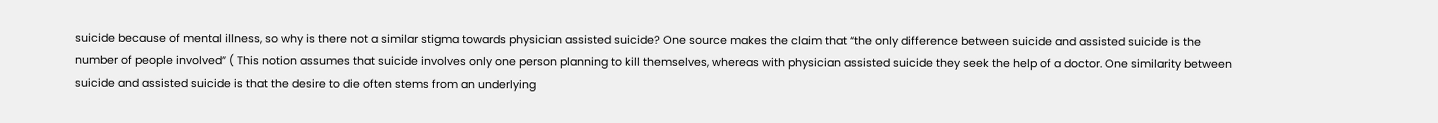suicide because of mental illness, so why is there not a similar stigma towards physician assisted suicide? One source makes the claim that “the only difference between suicide and assisted suicide is the number of people involved” ( This notion assumes that suicide involves only one person planning to kill themselves, whereas with physician assisted suicide they seek the help of a doctor. One similarity between suicide and assisted suicide is that the desire to die often stems from an underlying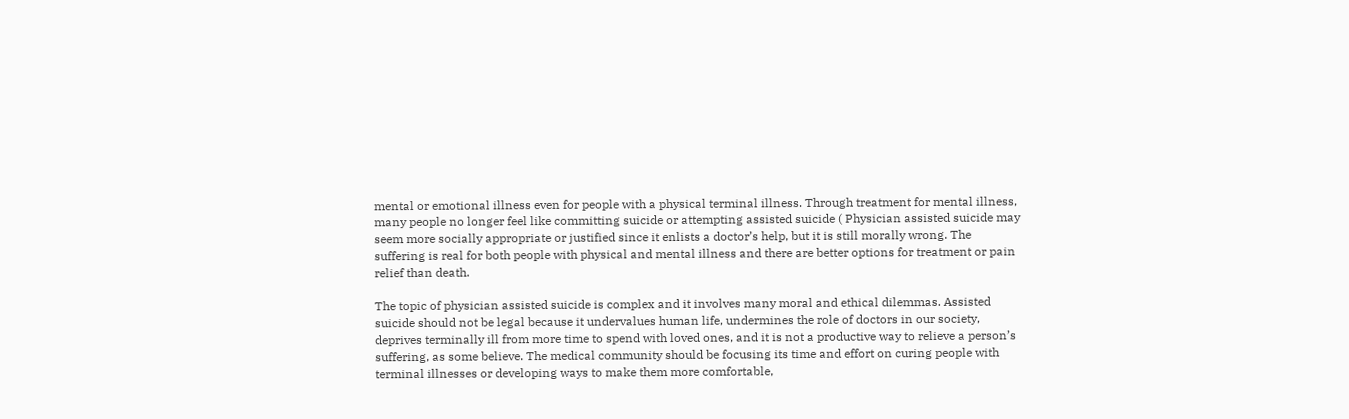mental or emotional illness even for people with a physical terminal illness. Through treatment for mental illness, many people no longer feel like committing suicide or attempting assisted suicide ( Physician assisted suicide may seem more socially appropriate or justified since it enlists a doctor’s help, but it is still morally wrong. The suffering is real for both people with physical and mental illness and there are better options for treatment or pain relief than death.

The topic of physician assisted suicide is complex and it involves many moral and ethical dilemmas. Assisted suicide should not be legal because it undervalues human life, undermines the role of doctors in our society, deprives terminally ill from more time to spend with loved ones, and it is not a productive way to relieve a person’s suffering, as some believe. The medical community should be focusing its time and effort on curing people with terminal illnesses or developing ways to make them more comfortable,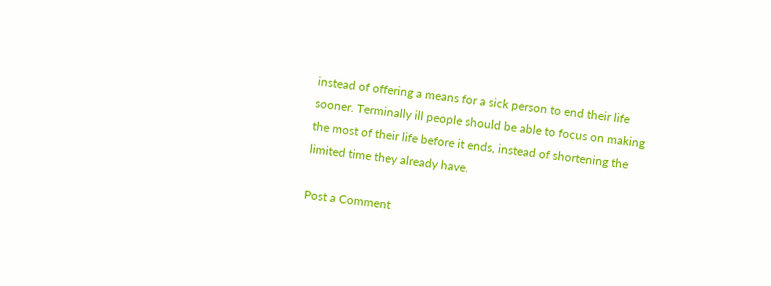instead of offering a means for a sick person to end their life sooner. Terminally ill people should be able to focus on making the most of their life before it ends, instead of shortening the limited time they already have.

Post a Comment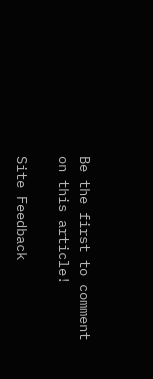Be the first to comment on this article!

Site Feedback